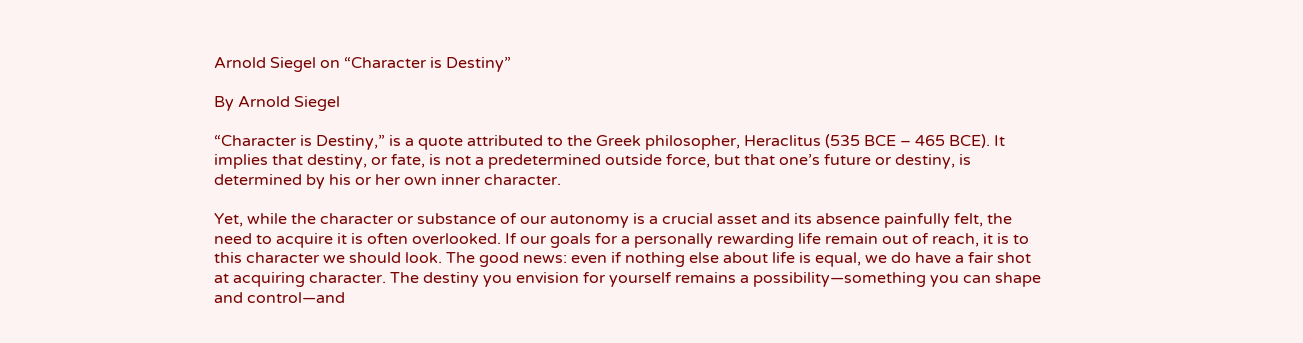Arnold Siegel on “Character is Destiny”

By Arnold Siegel

“Character is Destiny,” is a quote attributed to the Greek philosopher, Heraclitus (535 BCE – 465 BCE). It implies that destiny, or fate, is not a predetermined outside force, but that one’s future or destiny, is determined by his or her own inner character.

Yet, while the character or substance of our autonomy is a crucial asset and its absence painfully felt, the need to acquire it is often overlooked. If our goals for a personally rewarding life remain out of reach, it is to this character we should look. The good news: even if nothing else about life is equal, we do have a fair shot at acquiring character. The destiny you envision for yourself remains a possibility—something you can shape and control—and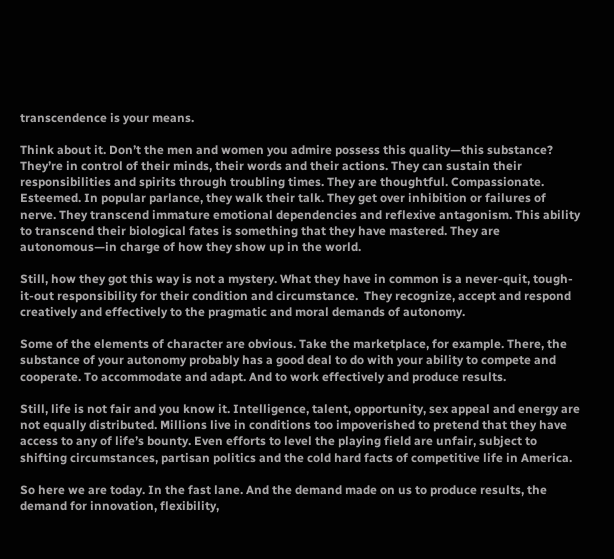transcendence is your means.

Think about it. Don’t the men and women you admire possess this quality—this substance? They’re in control of their minds, their words and their actions. They can sustain their responsibilities and spirits through troubling times. They are thoughtful. Compassionate. Esteemed. In popular parlance, they walk their talk. They get over inhibition or failures of nerve. They transcend immature emotional dependencies and reflexive antagonism. This ability to transcend their biological fates is something that they have mastered. They are autonomous—in charge of how they show up in the world.

Still, how they got this way is not a mystery. What they have in common is a never-quit, tough-it-out responsibility for their condition and circumstance.  They recognize, accept and respond creatively and effectively to the pragmatic and moral demands of autonomy.

Some of the elements of character are obvious. Take the marketplace, for example. There, the substance of your autonomy probably has a good deal to do with your ability to compete and cooperate. To accommodate and adapt. And to work effectively and produce results.

Still, life is not fair and you know it. Intelligence, talent, opportunity, sex appeal and energy are not equally distributed. Millions live in conditions too impoverished to pretend that they have access to any of life’s bounty. Even efforts to level the playing field are unfair, subject to shifting circumstances, partisan politics and the cold hard facts of competitive life in America.

So here we are today. In the fast lane. And the demand made on us to produce results, the demand for innovation, flexibility,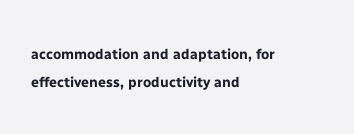accommodation and adaptation, for effectiveness, productivity and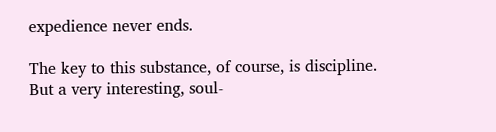expedience never ends.

The key to this substance, of course, is discipline. But a very interesting, soul-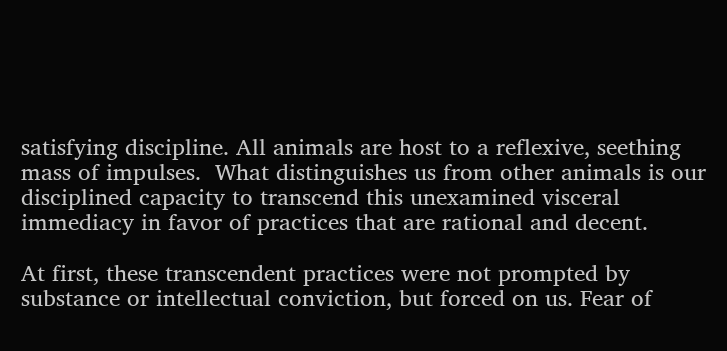satisfying discipline. All animals are host to a reflexive, seething mass of impulses.  What distinguishes us from other animals is our disciplined capacity to transcend this unexamined visceral immediacy in favor of practices that are rational and decent.

At first, these transcendent practices were not prompted by substance or intellectual conviction, but forced on us. Fear of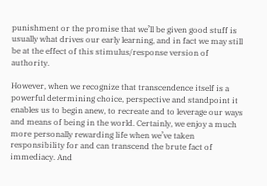punishment or the promise that we’ll be given good stuff is usually what drives our early learning, and in fact we may still be at the effect of this stimulus/response version of authority.

However, when we recognize that transcendence itself is a powerful determining choice, perspective and standpoint it enables us to begin anew, to recreate and to leverage our ways and means of being in the world. Certainly, we enjoy a much more personally rewarding life when we’ve taken responsibility for and can transcend the brute fact of immediacy. And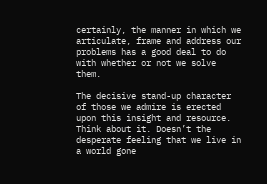certainly, the manner in which we articulate, frame and address our problems has a good deal to do with whether or not we solve them.

The decisive stand-up character of those we admire is erected upon this insight and resource. Think about it. Doesn’t the desperate feeling that we live in a world gone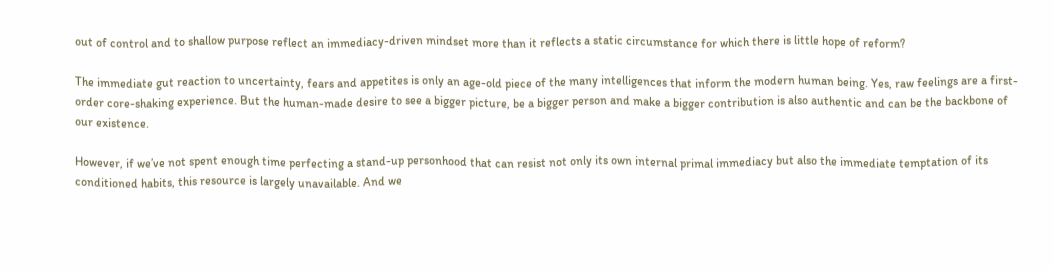out of control and to shallow purpose reflect an immediacy-driven mindset more than it reflects a static circumstance for which there is little hope of reform?

The immediate gut reaction to uncertainty, fears and appetites is only an age-old piece of the many intelligences that inform the modern human being. Yes, raw feelings are a first-order core-shaking experience. But the human-made desire to see a bigger picture, be a bigger person and make a bigger contribution is also authentic and can be the backbone of our existence.

However, if we’ve not spent enough time perfecting a stand-up personhood that can resist not only its own internal primal immediacy but also the immediate temptation of its conditioned habits, this resource is largely unavailable. And we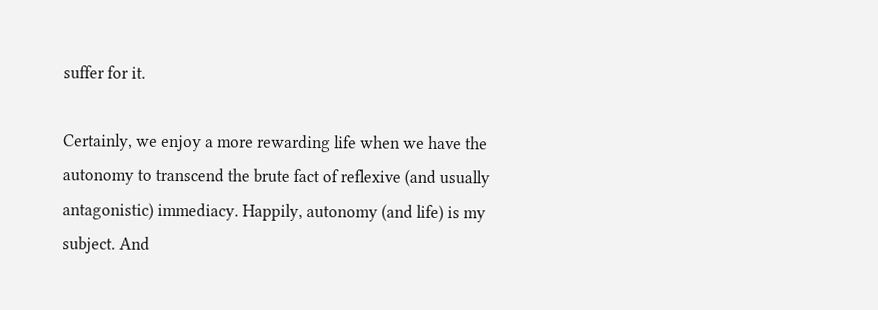suffer for it.

Certainly, we enjoy a more rewarding life when we have the autonomy to transcend the brute fact of reflexive (and usually antagonistic) immediacy. Happily, autonomy (and life) is my subject. And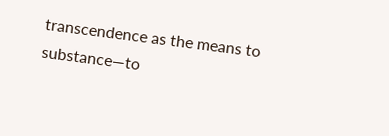transcendence as the means to substance—to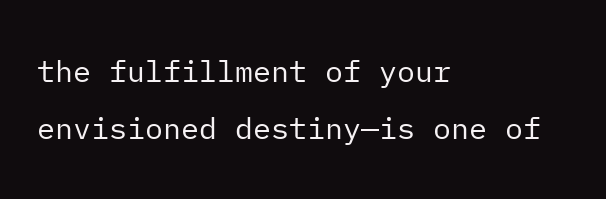the fulfillment of your envisioned destiny—is one of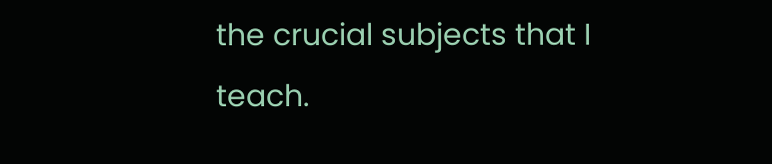the crucial subjects that I teach.